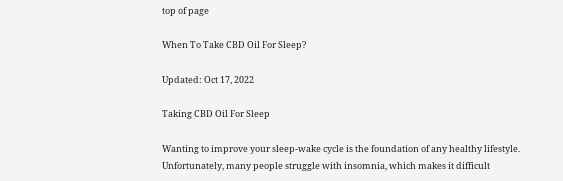top of page

When To Take CBD Oil For Sleep?

Updated: Oct 17, 2022

Taking CBD Oil For Sleep

Wanting to improve your sleep-wake cycle is the foundation of any healthy lifestyle. Unfortunately, many people struggle with insomnia, which makes it difficult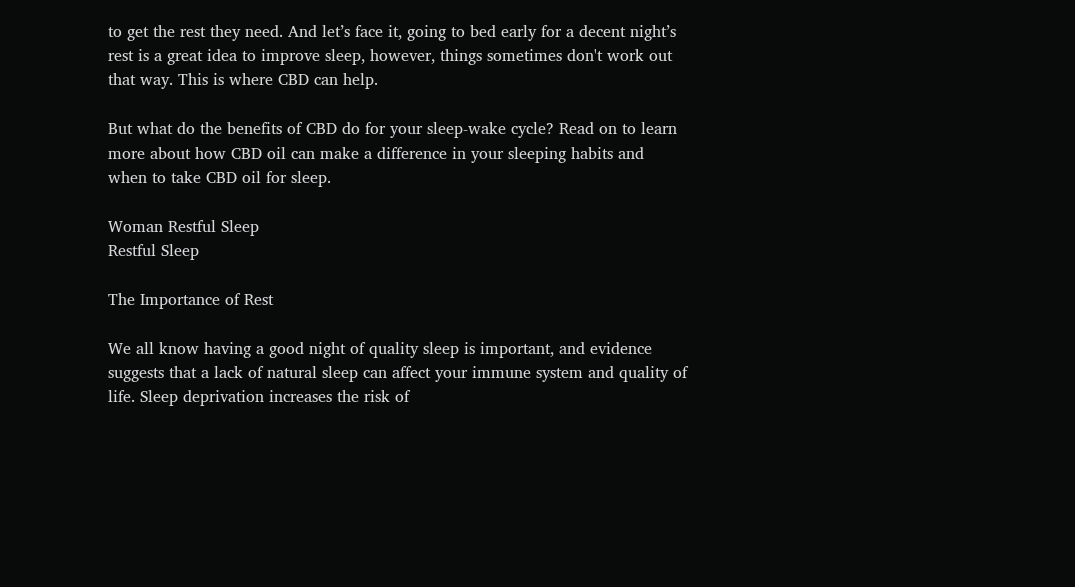to get the rest they need. And let’s face it, going to bed early for a decent night’s rest is a great idea to improve sleep, however, things sometimes don't work out that way. This is where CBD can help.

But what do the benefits of CBD do for your sleep-wake cycle? Read on to learn more about how CBD oil can make a difference in your sleeping habits and when to take CBD oil for sleep.

Woman Restful Sleep
Restful Sleep

The Importance of Rest

We all know having a good night of quality sleep is important, and evidence suggests that a lack of natural sleep can affect your immune system and quality of life. Sleep deprivation increases the risk of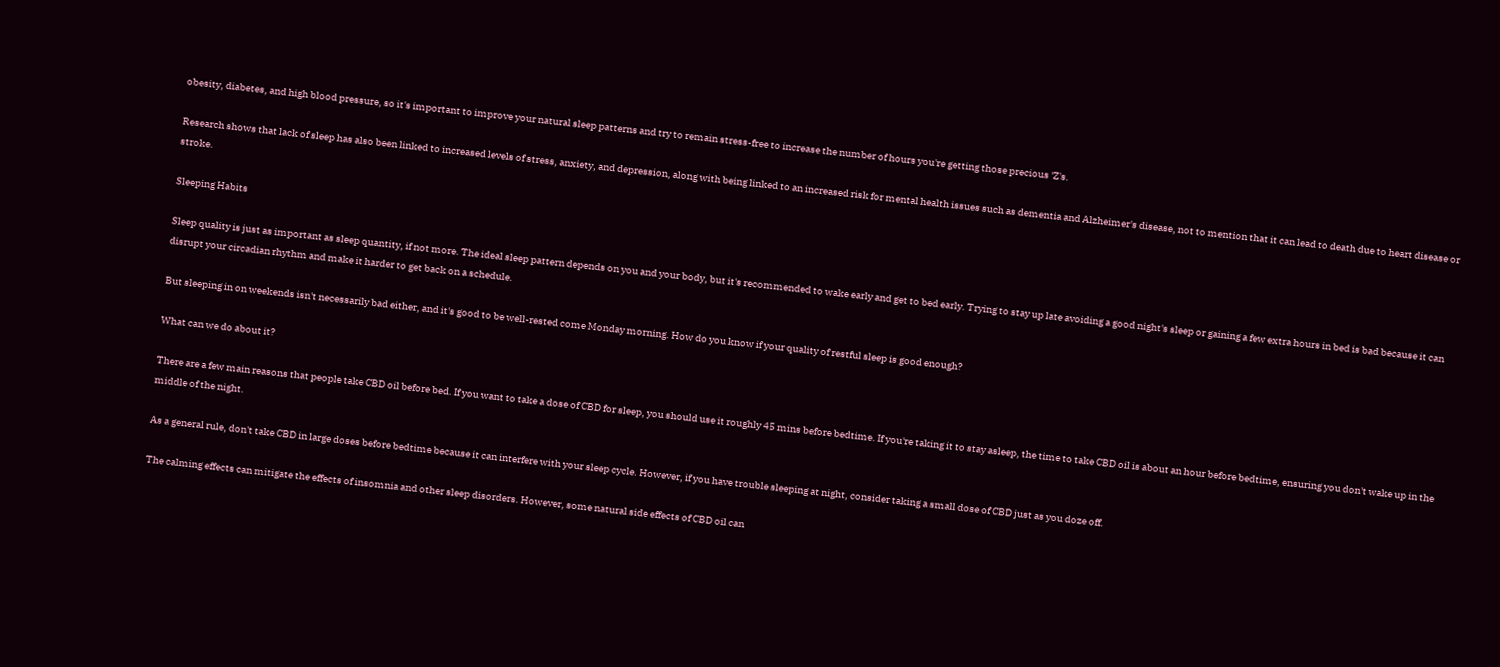obesity, diabetes, and high blood pressure, so it's important to improve your natural sleep patterns and try to remain stress-free to increase the number of hours you're getting those precious 'Z's.

Research shows that lack of sleep has also been linked to increased levels of stress, anxiety, and depression, along with being linked to an increased risk for mental health issues such as dementia and Alzheimer's disease, not to mention that it can lead to death due to heart disease or stroke.

Sleeping Habits

Sleep quality is just as important as sleep quantity, if not more. The ideal sleep pattern depends on you and your body, but it's recommended to wake early and get to bed early. Trying to stay up late avoiding a good night's sleep or gaining a few extra hours in bed is bad because it can disrupt your circadian rhythm and make it harder to get back on a schedule.

But sleeping in on weekends isn't necessarily bad either, and it's good to be well-rested come Monday morning. How do you know if your quality of restful sleep is good enough?

What can we do about it?

There are a few main reasons that people take CBD oil before bed. If you want to take a dose of CBD for sleep, you should use it roughly 45 mins before bedtime. If you're taking it to stay asleep, the time to take CBD oil is about an hour before bedtime, ensuring you don't wake up in the middle of the night.

As a general rule, don't take CBD in large doses before bedtime because it can interfere with your sleep cycle. However, if you have trouble sleeping at night, consider taking a small dose of CBD just as you doze off.

The calming effects can mitigate the effects of insomnia and other sleep disorders. However, some natural side effects of CBD oil can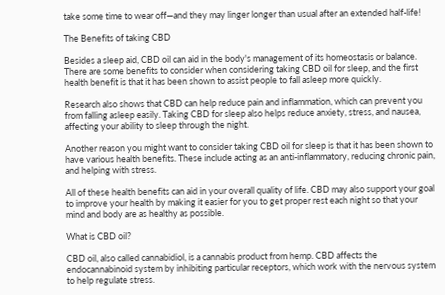take some time to wear off—and they may linger longer than usual after an extended half-life!

The Benefits of taking CBD

Besides a sleep aid, CBD oil can aid in the body's management of its homeostasis or balance. There are some benefits to consider when considering taking CBD oil for sleep, and the first health benefit is that it has been shown to assist people to fall asleep more quickly.

Research also shows that CBD can help reduce pain and inflammation, which can prevent you from falling asleep easily. Taking CBD for sleep also helps reduce anxiety, stress, and nausea, affecting your ability to sleep through the night.

Another reason you might want to consider taking CBD oil for sleep is that it has been shown to have various health benefits. These include acting as an anti-inflammatory, reducing chronic pain, and helping with stress.

All of these health benefits can aid in your overall quality of life. CBD may also support your goal to improve your health by making it easier for you to get proper rest each night so that your mind and body are as healthy as possible.

What is CBD oil?

CBD oil, also called cannabidiol, is a cannabis product from hemp. CBD affects the endocannabinoid system by inhibiting particular receptors, which work with the nervous system to help regulate stress.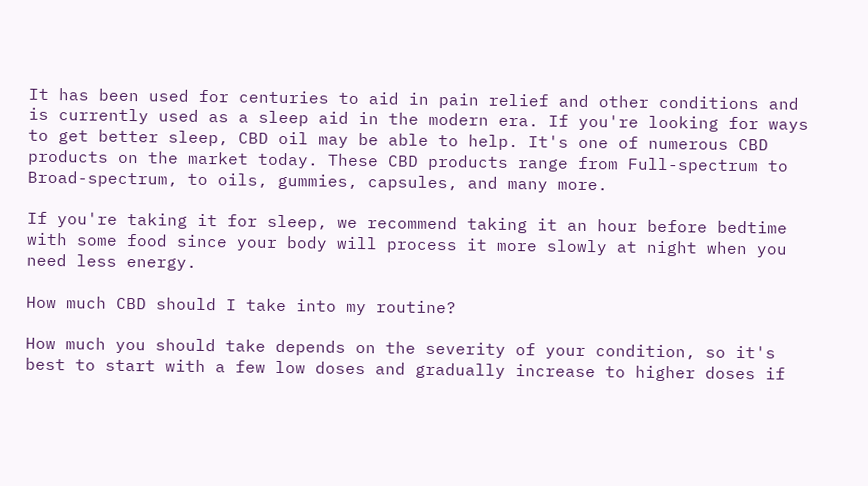It has been used for centuries to aid in pain relief and other conditions and is currently used as a sleep aid in the modern era. If you're looking for ways to get better sleep, CBD oil may be able to help. It's one of numerous CBD products on the market today. These CBD products range from Full-spectrum to Broad-spectrum, to oils, gummies, capsules, and many more.

If you're taking it for sleep, we recommend taking it an hour before bedtime with some food since your body will process it more slowly at night when you need less energy.

How much CBD should I take into my routine?

How much you should take depends on the severity of your condition, so it's best to start with a few low doses and gradually increase to higher doses if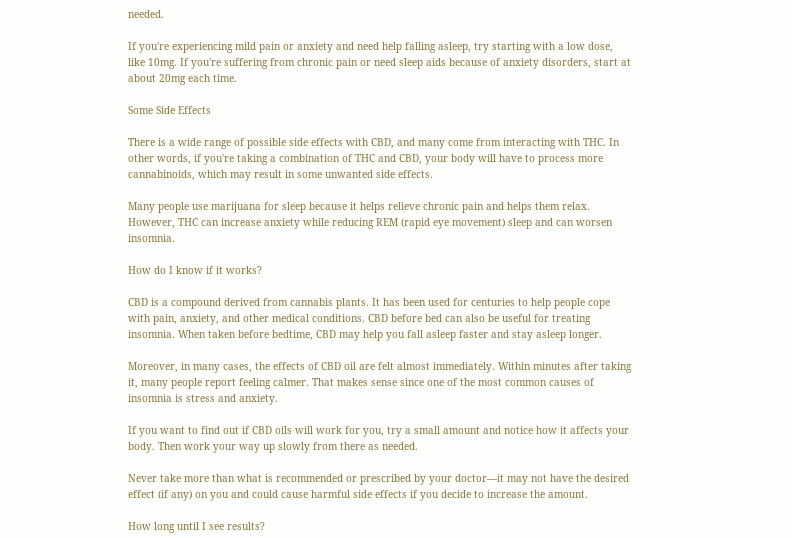needed.

If you're experiencing mild pain or anxiety and need help falling asleep, try starting with a low dose, like 10mg. If you're suffering from chronic pain or need sleep aids because of anxiety disorders, start at about 20mg each time.

Some Side Effects

There is a wide range of possible side effects with CBD, and many come from interacting with THC. In other words, if you're taking a combination of THC and CBD, your body will have to process more cannabinoids, which may result in some unwanted side effects.

Many people use marijuana for sleep because it helps relieve chronic pain and helps them relax. However, THC can increase anxiety while reducing REM (rapid eye movement) sleep and can worsen insomnia.

How do I know if it works?

CBD is a compound derived from cannabis plants. It has been used for centuries to help people cope with pain, anxiety, and other medical conditions. CBD before bed can also be useful for treating insomnia. When taken before bedtime, CBD may help you fall asleep faster and stay asleep longer.

Moreover, in many cases, the effects of CBD oil are felt almost immediately. Within minutes after taking it, many people report feeling calmer. That makes sense since one of the most common causes of insomnia is stress and anxiety.

If you want to find out if CBD oils will work for you, try a small amount and notice how it affects your body. Then work your way up slowly from there as needed.

Never take more than what is recommended or prescribed by your doctor—it may not have the desired effect (if any) on you and could cause harmful side effects if you decide to increase the amount.

How long until I see results?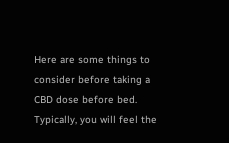Here are some things to consider before taking a CBD dose before bed. Typically, you will feel the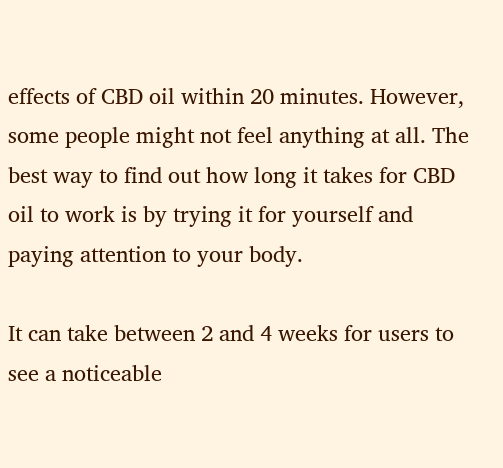effects of CBD oil within 20 minutes. However, some people might not feel anything at all. The best way to find out how long it takes for CBD oil to work is by trying it for yourself and paying attention to your body.

It can take between 2 and 4 weeks for users to see a noticeable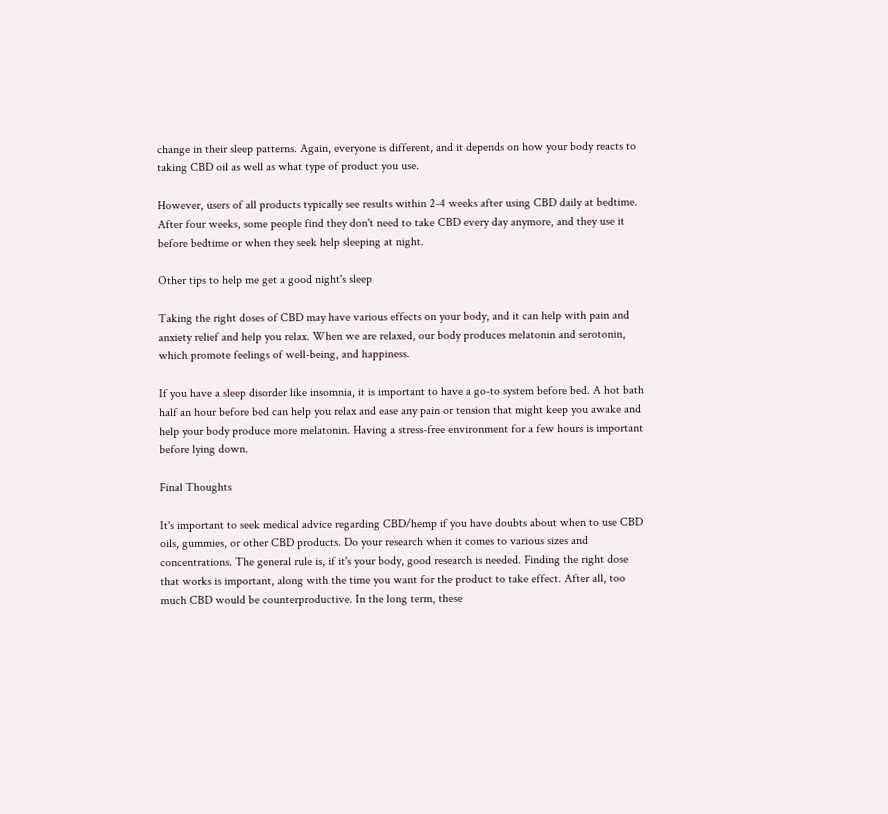change in their sleep patterns. Again, everyone is different, and it depends on how your body reacts to taking CBD oil as well as what type of product you use.

However, users of all products typically see results within 2-4 weeks after using CBD daily at bedtime. After four weeks, some people find they don't need to take CBD every day anymore, and they use it before bedtime or when they seek help sleeping at night.

Other tips to help me get a good night's sleep

Taking the right doses of CBD may have various effects on your body, and it can help with pain and anxiety relief and help you relax. When we are relaxed, our body produces melatonin and serotonin, which promote feelings of well-being, and happiness.

If you have a sleep disorder like insomnia, it is important to have a go-to system before bed. A hot bath half an hour before bed can help you relax and ease any pain or tension that might keep you awake and help your body produce more melatonin. Having a stress-free environment for a few hours is important before lying down.

Final Thoughts

It's important to seek medical advice regarding CBD/hemp if you have doubts about when to use CBD oils, gummies, or other CBD products. Do your research when it comes to various sizes and concentrations. The general rule is, if it's your body, good research is needed. Finding the right dose that works is important, along with the time you want for the product to take effect. After all, too much CBD would be counterproductive. In the long term, these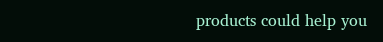products could help you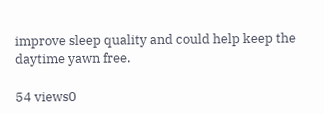improve sleep quality and could help keep the daytime yawn free.

54 views0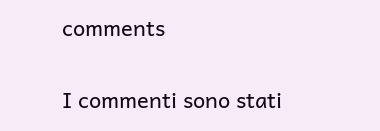comments


I commenti sono stati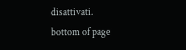disattivati.
bottom of page